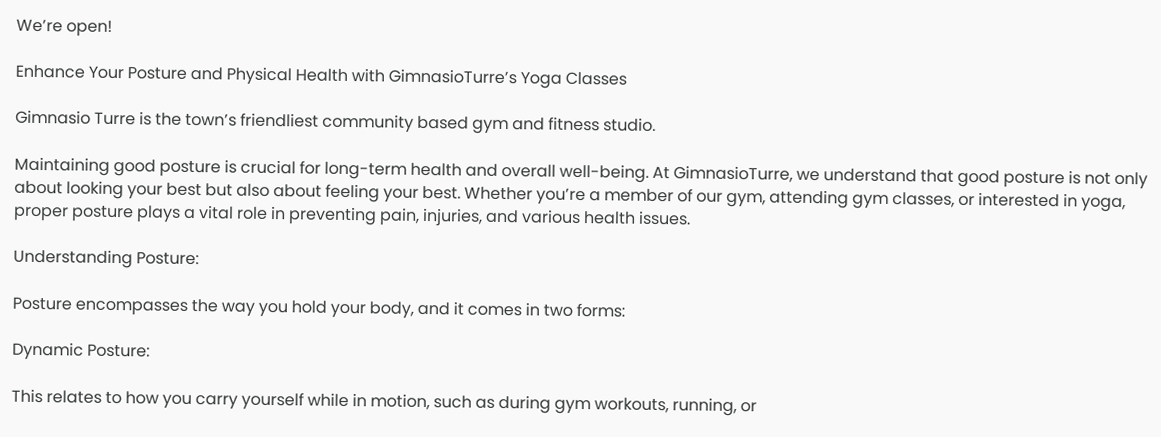We’re open!

Enhance Your Posture and Physical Health with GimnasioTurre’s Yoga Classes

Gimnasio Turre is the town’s friendliest community based gym and fitness studio.

Maintaining good posture is crucial for long-term health and overall well-being. At GimnasioTurre, we understand that good posture is not only about looking your best but also about feeling your best. Whether you’re a member of our gym, attending gym classes, or interested in yoga, proper posture plays a vital role in preventing pain, injuries, and various health issues.

Understanding Posture:

Posture encompasses the way you hold your body, and it comes in two forms:

Dynamic Posture:

This relates to how you carry yourself while in motion, such as during gym workouts, running, or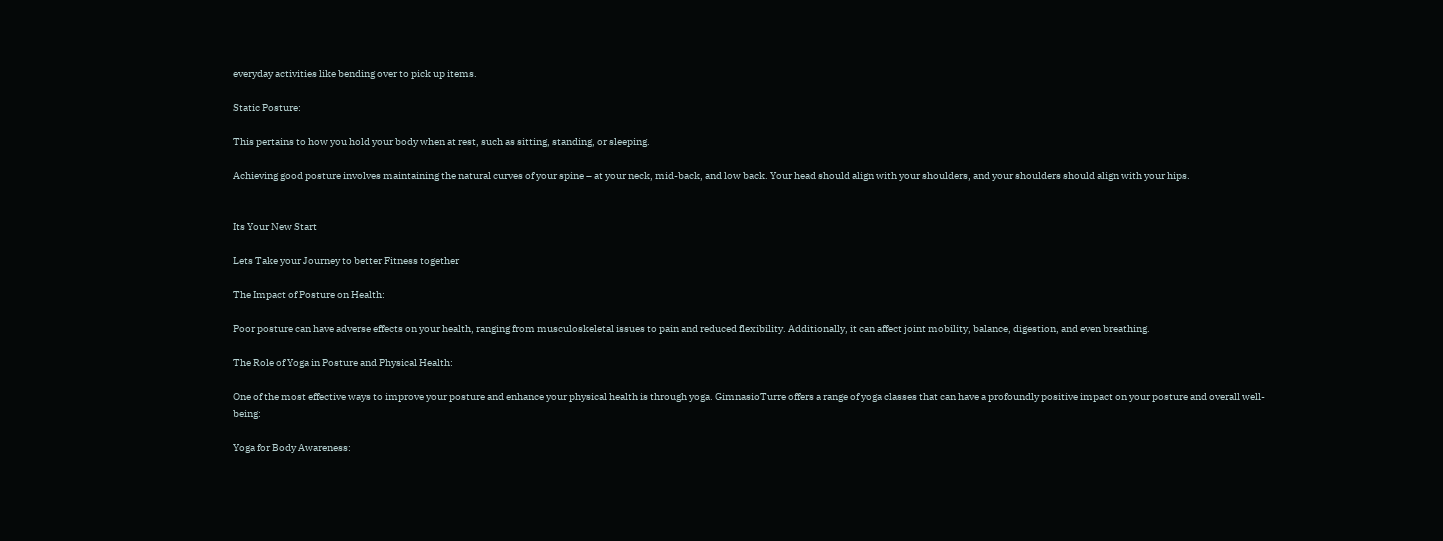everyday activities like bending over to pick up items.

Static Posture:

This pertains to how you hold your body when at rest, such as sitting, standing, or sleeping.

Achieving good posture involves maintaining the natural curves of your spine – at your neck, mid-back, and low back. Your head should align with your shoulders, and your shoulders should align with your hips.


Its Your New Start

Lets Take your Journey to better Fitness together

The Impact of Posture on Health:

Poor posture can have adverse effects on your health, ranging from musculoskeletal issues to pain and reduced flexibility. Additionally, it can affect joint mobility, balance, digestion, and even breathing.

The Role of Yoga in Posture and Physical Health:

One of the most effective ways to improve your posture and enhance your physical health is through yoga. GimnasioTurre offers a range of yoga classes that can have a profoundly positive impact on your posture and overall well-being:

Yoga for Body Awareness: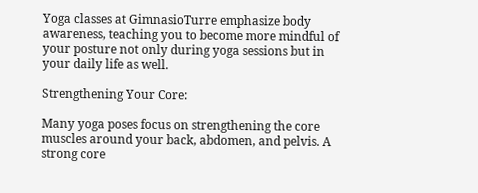Yoga classes at GimnasioTurre emphasize body awareness, teaching you to become more mindful of your posture not only during yoga sessions but in your daily life as well.

Strengthening Your Core:

Many yoga poses focus on strengthening the core muscles around your back, abdomen, and pelvis. A strong core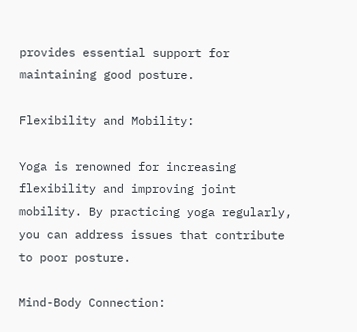provides essential support for maintaining good posture.

Flexibility and Mobility:

Yoga is renowned for increasing flexibility and improving joint mobility. By practicing yoga regularly, you can address issues that contribute to poor posture.

Mind-Body Connection: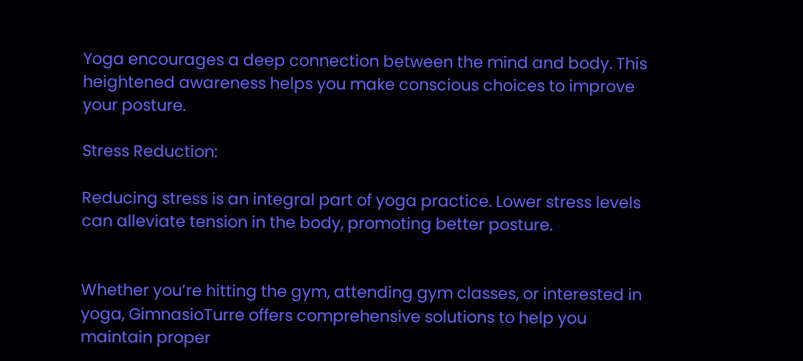Yoga encourages a deep connection between the mind and body. This heightened awareness helps you make conscious choices to improve your posture.

Stress Reduction:

Reducing stress is an integral part of yoga practice. Lower stress levels can alleviate tension in the body, promoting better posture.


Whether you’re hitting the gym, attending gym classes, or interested in yoga, GimnasioTurre offers comprehensive solutions to help you maintain proper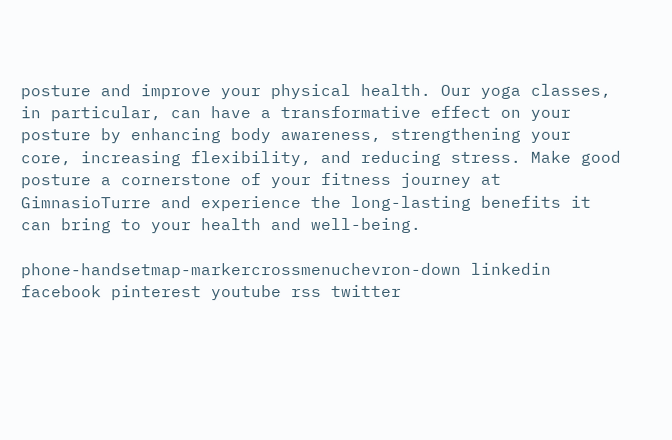posture and improve your physical health. Our yoga classes, in particular, can have a transformative effect on your posture by enhancing body awareness, strengthening your core, increasing flexibility, and reducing stress. Make good posture a cornerstone of your fitness journey at GimnasioTurre and experience the long-lasting benefits it can bring to your health and well-being.

phone-handsetmap-markercrossmenuchevron-down linkedin facebook pinterest youtube rss twitter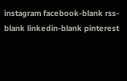instagram facebook-blank rss-blank linkedin-blank pinterest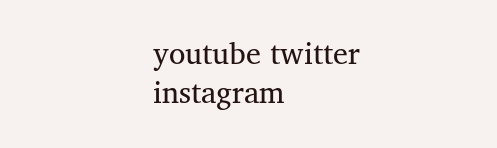youtube twitter instagram